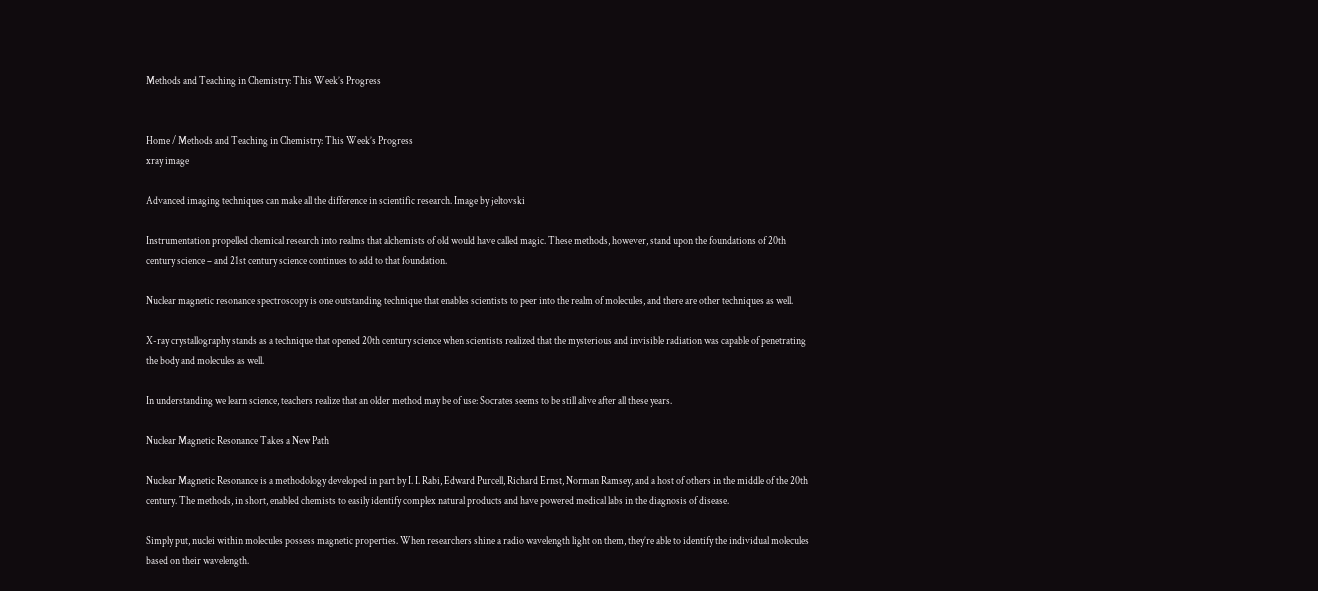Methods and Teaching in Chemistry: This Week’s Progress


Home / Methods and Teaching in Chemistry: This Week’s Progress
xray image

Advanced imaging techniques can make all the difference in scientific research. Image by jeltovski

Instrumentation propelled chemical research into realms that alchemists of old would have called magic. These methods, however, stand upon the foundations of 20th century science – and 21st century science continues to add to that foundation.

Nuclear magnetic resonance spectroscopy is one outstanding technique that enables scientists to peer into the realm of molecules, and there are other techniques as well.

X-ray crystallography stands as a technique that opened 20th century science when scientists realized that the mysterious and invisible radiation was capable of penetrating the body and molecules as well.

In understanding we learn science, teachers realize that an older method may be of use: Socrates seems to be still alive after all these years.

Nuclear Magnetic Resonance Takes a New Path

Nuclear Magnetic Resonance is a methodology developed in part by I. I. Rabi, Edward Purcell, Richard Ernst, Norman Ramsey, and a host of others in the middle of the 20th century. The methods, in short, enabled chemists to easily identify complex natural products and have powered medical labs in the diagnosis of disease.

Simply put, nuclei within molecules possess magnetic properties. When researchers shine a radio wavelength light on them, they’re able to identify the individual molecules based on their wavelength.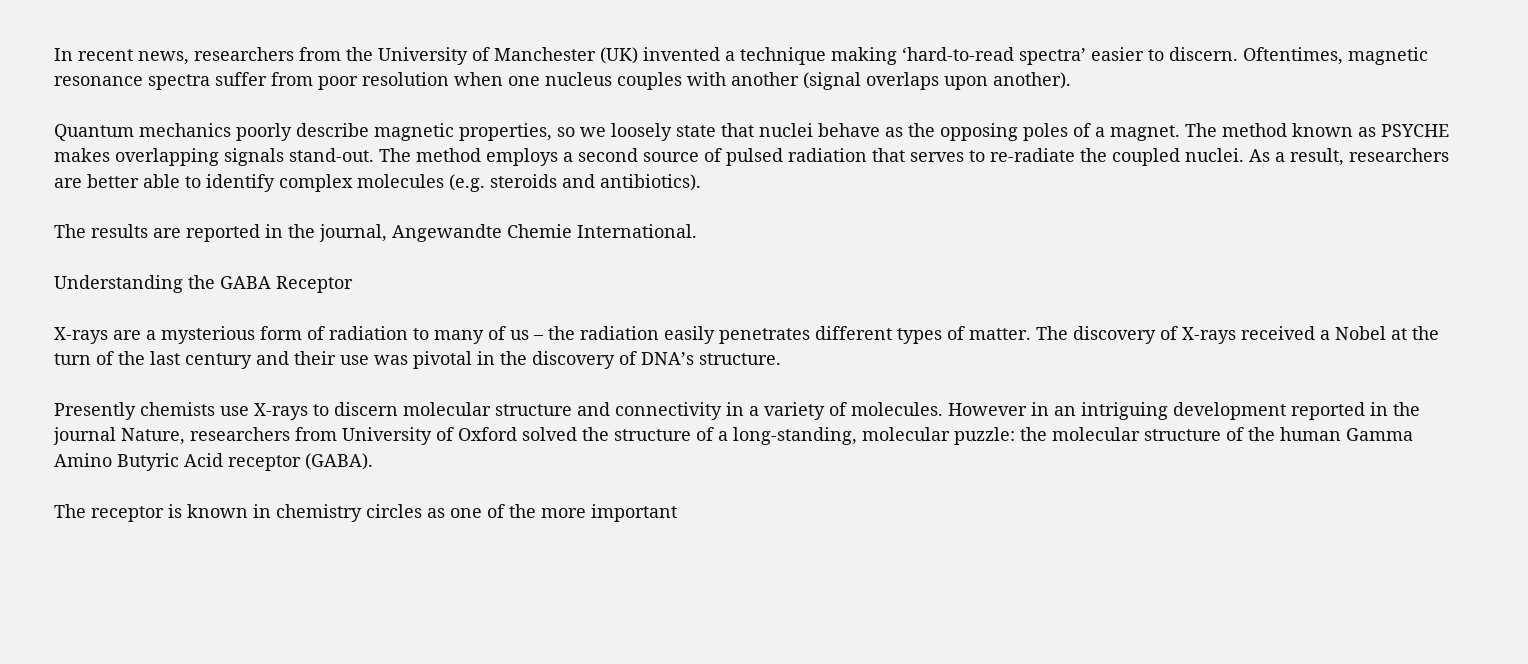In recent news, researchers from the University of Manchester (UK) invented a technique making ‘hard-to-read spectra’ easier to discern. Oftentimes, magnetic resonance spectra suffer from poor resolution when one nucleus couples with another (signal overlaps upon another).

Quantum mechanics poorly describe magnetic properties, so we loosely state that nuclei behave as the opposing poles of a magnet. The method known as PSYCHE makes overlapping signals stand-out. The method employs a second source of pulsed radiation that serves to re-radiate the coupled nuclei. As a result, researchers are better able to identify complex molecules (e.g. steroids and antibiotics).

The results are reported in the journal, Angewandte Chemie International.

Understanding the GABA Receptor

X-rays are a mysterious form of radiation to many of us – the radiation easily penetrates different types of matter. The discovery of X-rays received a Nobel at the turn of the last century and their use was pivotal in the discovery of DNA’s structure.

Presently chemists use X-rays to discern molecular structure and connectivity in a variety of molecules. However in an intriguing development reported in the journal Nature, researchers from University of Oxford solved the structure of a long-standing, molecular puzzle: the molecular structure of the human Gamma Amino Butyric Acid receptor (GABA).

The receptor is known in chemistry circles as one of the more important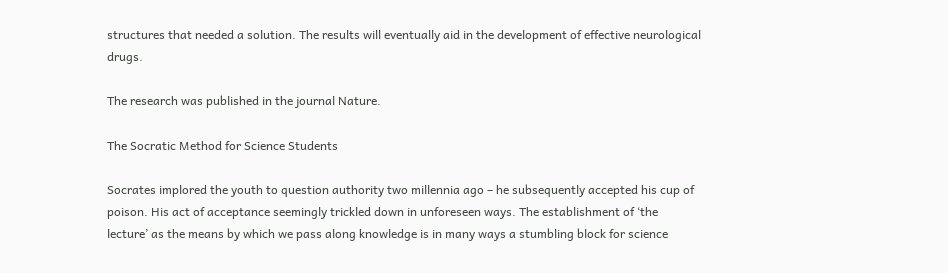structures that needed a solution. The results will eventually aid in the development of effective neurological drugs.

The research was published in the journal Nature.

The Socratic Method for Science Students

Socrates implored the youth to question authority two millennia ago – he subsequently accepted his cup of poison. His act of acceptance seemingly trickled down in unforeseen ways. The establishment of ‘the lecture’ as the means by which we pass along knowledge is in many ways a stumbling block for science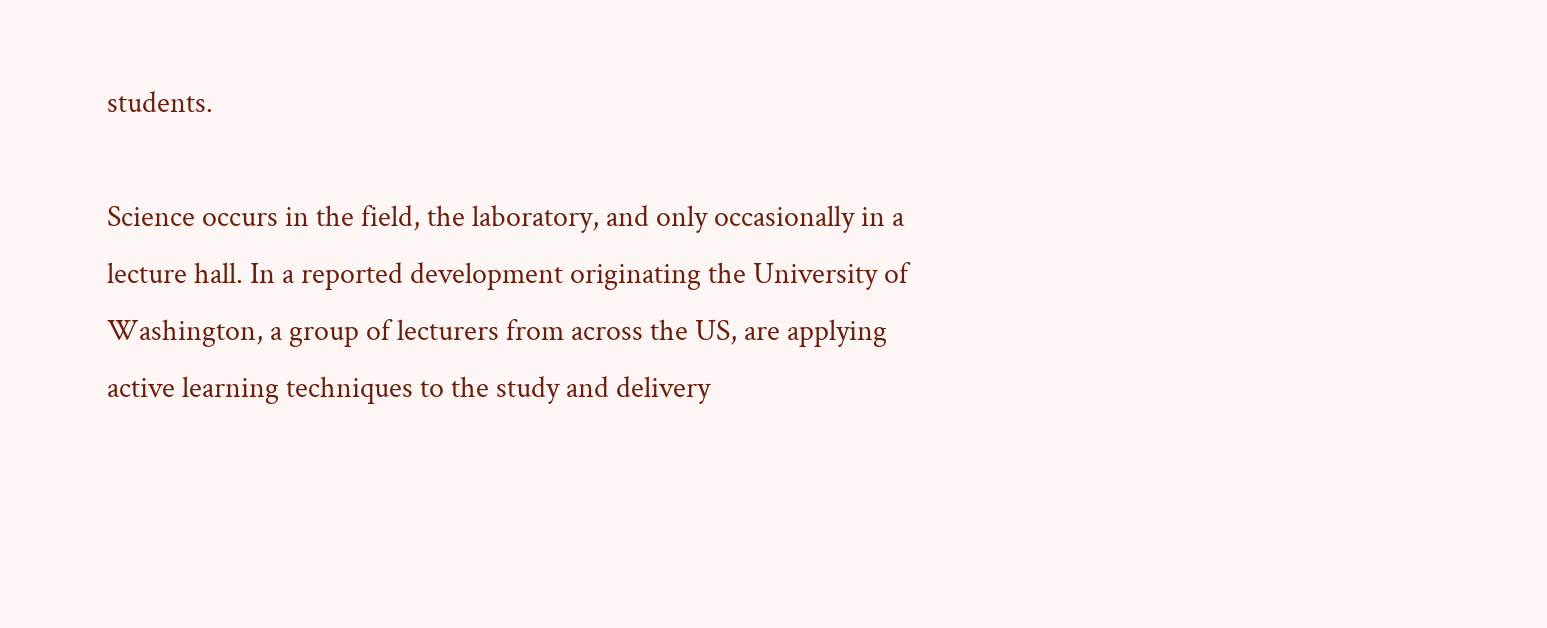students.

Science occurs in the field, the laboratory, and only occasionally in a lecture hall. In a reported development originating the University of Washington, a group of lecturers from across the US, are applying active learning techniques to the study and delivery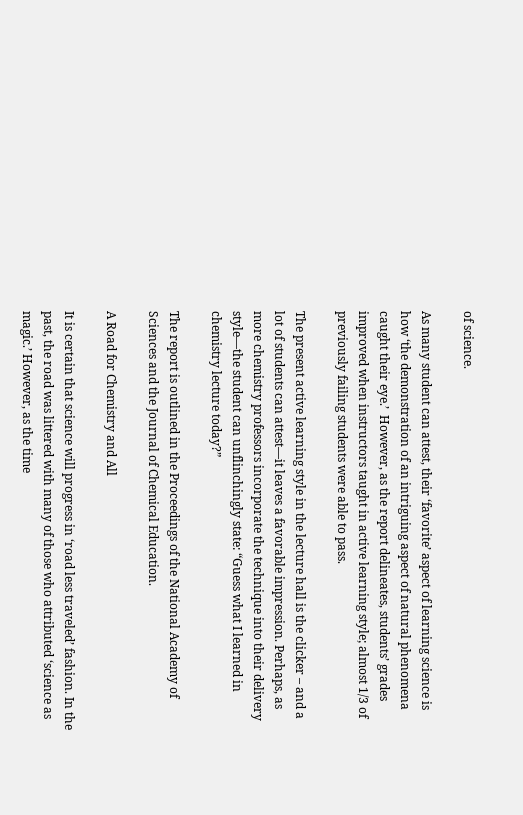of science.

As many student can attest, their ‘favorite’ aspect of learning science is how ‘the demonstration of an intriguing aspect of natural phenomena caught their eye.’  However, as the report delineates, students’ grades improved when instructors taught in active learning style; almost 1/3 of previously failing students were able to pass.

The present active learning style in the lecture hall is the clicker – and a lot of students can attest—it leaves a favorable impression. Perhaps, as more chemistry professors incorporate the technique into their delivery style—the student can unflinchingly state: “Guess what I learned in chemistry lecture today?”

The report is outlined in the Proceedings of the National Academy of Sciences and the Journal of Chemical Education.

A Road for Chemistry and All

It is certain that science will progress in ‘road less traveled’ fashion. In the past, the road was littered with many of those who attributed ‘science as magic.’ However, as the time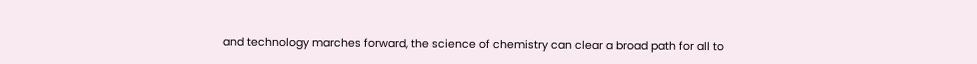and technology marches forward, the science of chemistry can clear a broad path for all to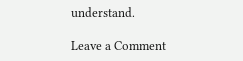understand.

Leave a Comment